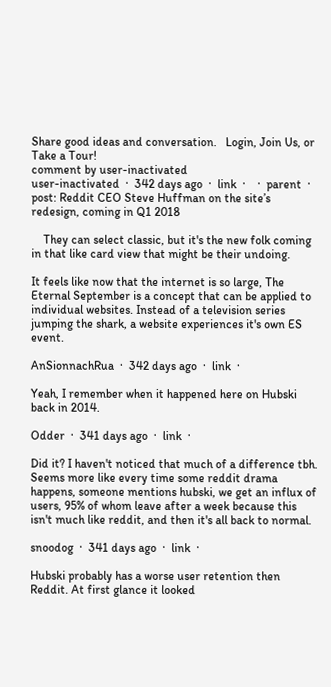Share good ideas and conversation.   Login, Join Us, or Take a Tour!
comment by user-inactivated
user-inactivated  ·  342 days ago  ·  link  ·    ·  parent  ·  post: Reddit CEO Steve Huffman on the site’s redesign, coming in Q1 2018

    They can select classic, but it's the new folk coming in that like card view that might be their undoing.

It feels like now that the internet is so large, The Eternal September is a concept that can be applied to individual websites. Instead of a television series jumping the shark, a website experiences it's own ES event.

AnSionnachRua  ·  342 days ago  ·  link  ·

Yeah, I remember when it happened here on Hubski back in 2014.

Odder  ·  341 days ago  ·  link  ·

Did it? I haven't noticed that much of a difference tbh. Seems more like every time some reddit drama happens, someone mentions hubski, we get an influx of users, 95% of whom leave after a week because this isn't much like reddit, and then it's all back to normal.

snoodog  ·  341 days ago  ·  link  ·

Hubski probably has a worse user retention then Reddit. At first glance it looked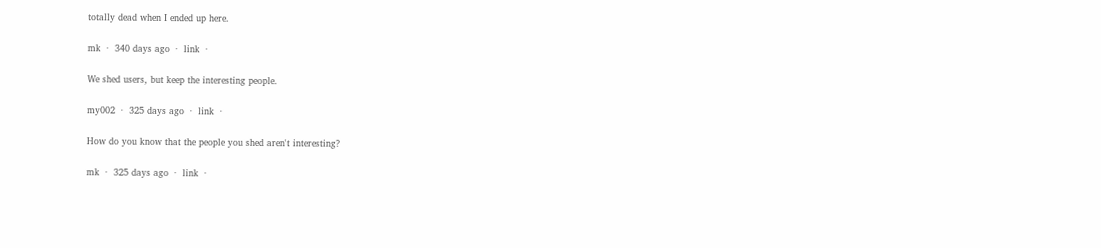totally dead when I ended up here.

mk  ·  340 days ago  ·  link  ·

We shed users, but keep the interesting people.

my002  ·  325 days ago  ·  link  ·

How do you know that the people you shed aren't interesting?

mk  ·  325 days ago  ·  link  ·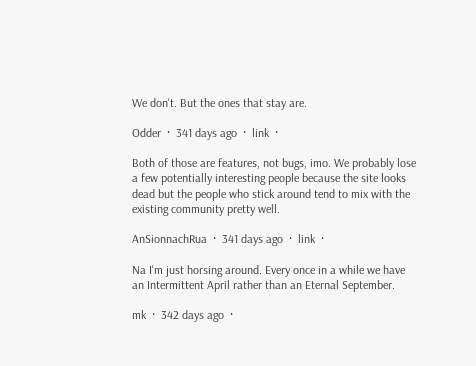We don't. But the ones that stay are.

Odder  ·  341 days ago  ·  link  ·

Both of those are features, not bugs, imo. We probably lose a few potentially interesting people because the site looks dead but the people who stick around tend to mix with the existing community pretty well.

AnSionnachRua  ·  341 days ago  ·  link  ·

Na I'm just horsing around. Every once in a while we have an Intermittent April rather than an Eternal September.

mk  ·  342 days ago  ·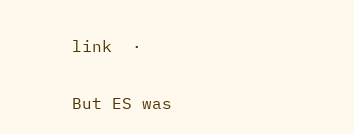link  ·

But ES was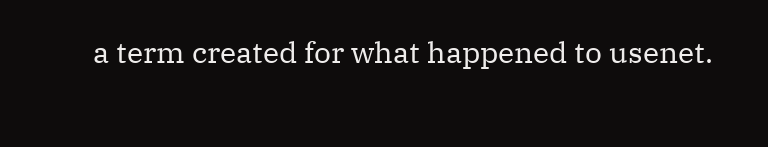a term created for what happened to usenet.